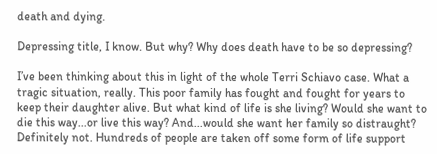death and dying.

Depressing title, I know. But why? Why does death have to be so depressing?

I’ve been thinking about this in light of the whole Terri Schiavo case. What a tragic situation, really. This poor family has fought and fought for years to keep their daughter alive. But what kind of life is she living? Would she want to die this way...or live this way? And...would she want her family so distraught? Definitely not. Hundreds of people are taken off some form of life support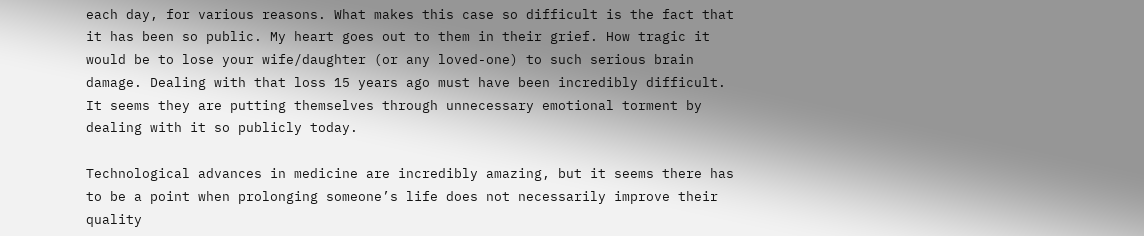each day, for various reasons. What makes this case so difficult is the fact that it has been so public. My heart goes out to them in their grief. How tragic it would be to lose your wife/daughter (or any loved-one) to such serious brain damage. Dealing with that loss 15 years ago must have been incredibly difficult. It seems they are putting themselves through unnecessary emotional torment by dealing with it so publicly today.

Technological advances in medicine are incredibly amazing, but it seems there has to be a point when prolonging someone’s life does not necessarily improve their quality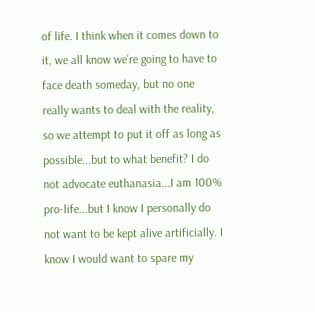of life. I think when it comes down to it, we all know we’re going to have to face death someday, but no one really wants to deal with the reality, so we attempt to put it off as long as possible...but to what benefit? I do not advocate euthanasia...I am 100% pro-life...but I know I personally do not want to be kept alive artificially. I know I would want to spare my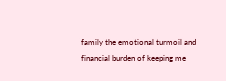family the emotional turmoil and financial burden of keeping me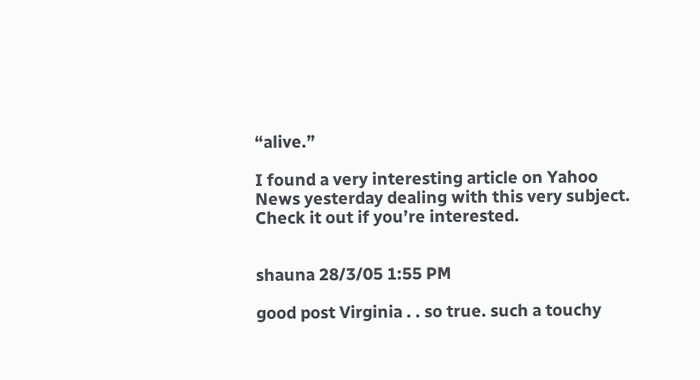“alive.”

I found a very interesting article on Yahoo News yesterday dealing with this very subject. Check it out if you’re interested.


shauna 28/3/05 1:55 PM

good post Virginia . . so true. such a touchy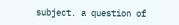subject. a question of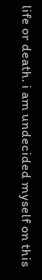life or death. i am undecided myself on this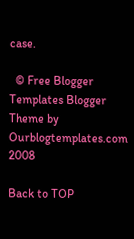case.

  © Free Blogger Templates Blogger Theme by Ourblogtemplates.com 2008

Back to TOP